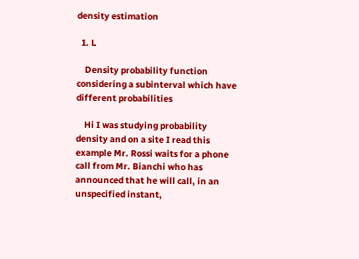density estimation

  1. L

    Density probability function considering a subinterval which have different probabilities

    Hi I was studying probability density and on a site I read this example Mr. Rossi waits for a phone call from Mr. Bianchi who has announced that he will call, in an unspecified instant,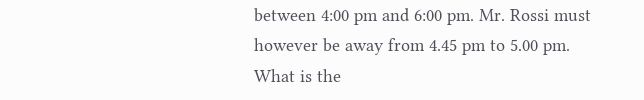between 4:00 pm and 6:00 pm. Mr. Rossi must however be away from 4.45 pm to 5.00 pm. What is the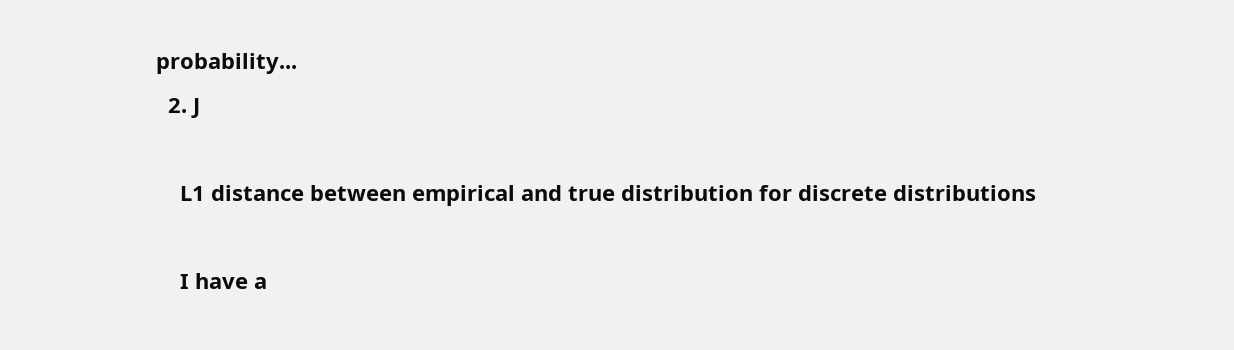probability...
  2. J

    L1 distance between empirical and true distribution for discrete distributions

    I have a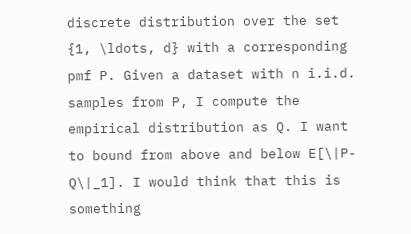discrete distribution over the set {1, \ldots, d} with a corresponding pmf P. Given a dataset with n i.i.d. samples from P, I compute the empirical distribution as Q. I want to bound from above and below E[\|P-Q\|_1]. I would think that this is something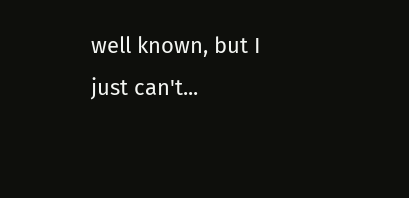well known, but I just can't...